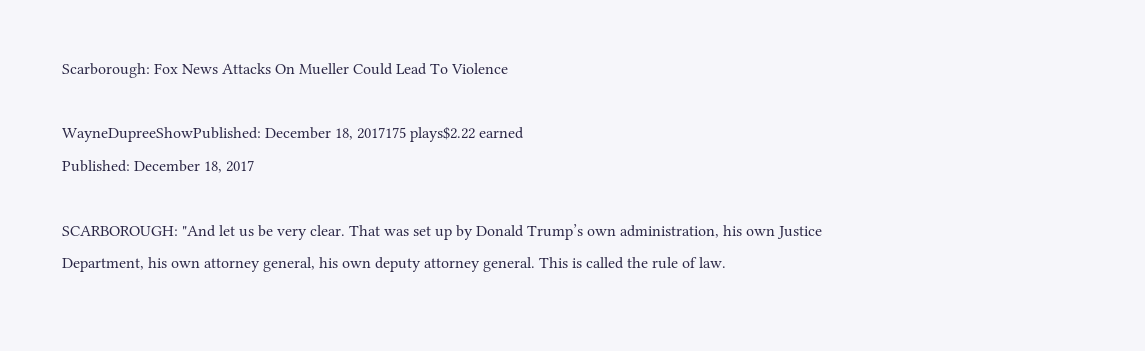Scarborough: Fox News Attacks On Mueller Could Lead To Violence

WayneDupreeShowPublished: December 18, 2017175 plays$2.22 earned
Published: December 18, 2017

SCARBOROUGH: "And let us be very clear. That was set up by Donald Trump’s own administration, his own Justice Department, his own attorney general, his own deputy attorney general. This is called the rule of law.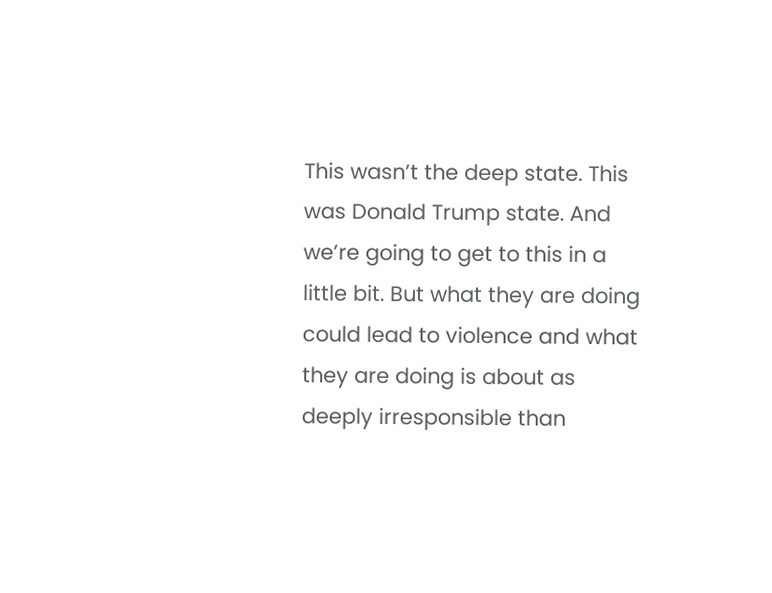This wasn’t the deep state. This was Donald Trump state. And we’re going to get to this in a little bit. But what they are doing could lead to violence and what they are doing is about as deeply irresponsible than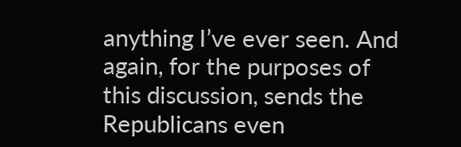anything I’ve ever seen. And again, for the purposes of this discussion, sends the Republicans even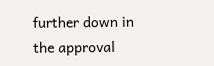further down in the approval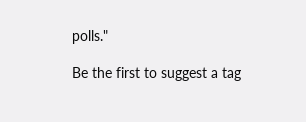polls."

Be the first to suggest a tag